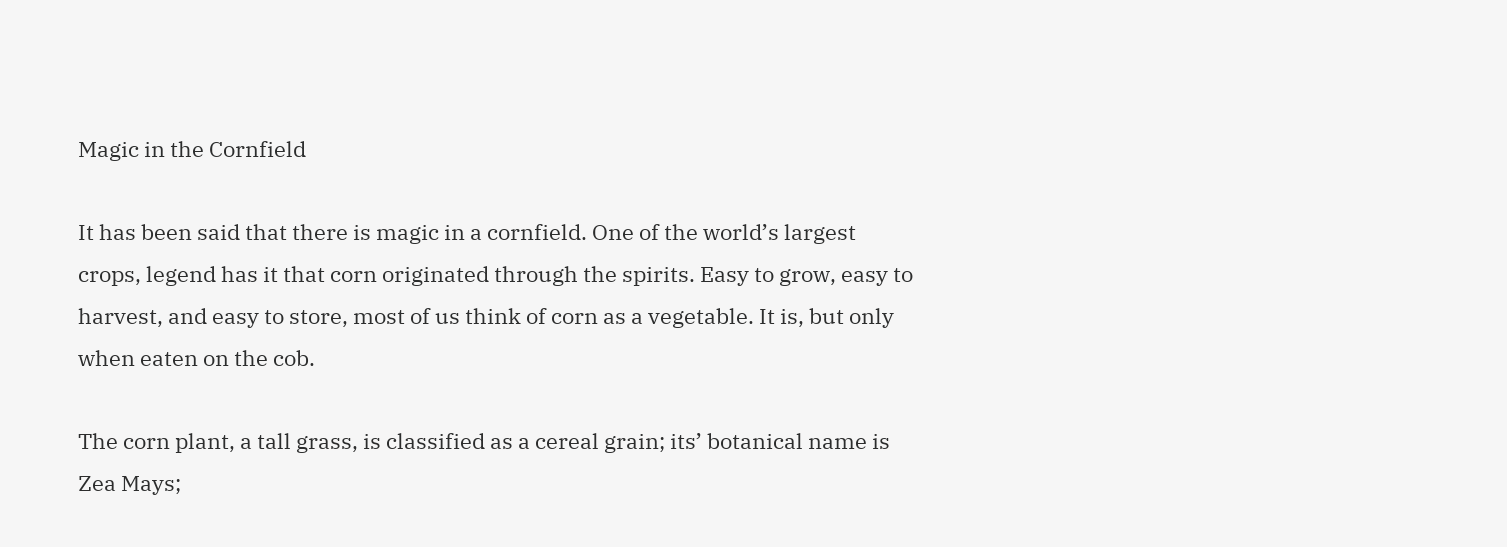Magic in the Cornfield

It has been said that there is magic in a cornfield. One of the world’s largest crops, legend has it that corn originated through the spirits. Easy to grow, easy to harvest, and easy to store, most of us think of corn as a vegetable. It is, but only when eaten on the cob.

The corn plant, a tall grass, is classified as a cereal grain; its’ botanical name is Zea Mays;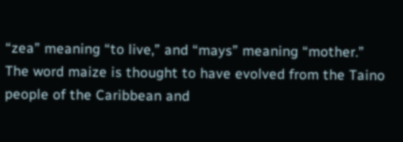“zea” meaning “to live,” and “mays” meaning “mother.” The word maize is thought to have evolved from the Taino people of the Caribbean and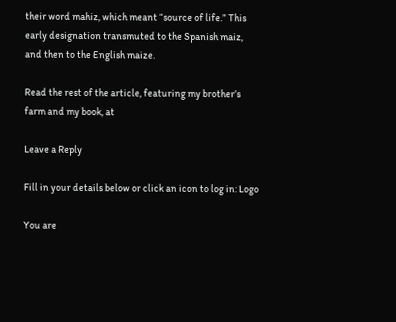their word mahiz, which meant “source of life.” This early designation transmuted to the Spanish maiz, and then to the English maize.

Read the rest of the article, featuring my brother’s farm and my book, at

Leave a Reply

Fill in your details below or click an icon to log in: Logo

You are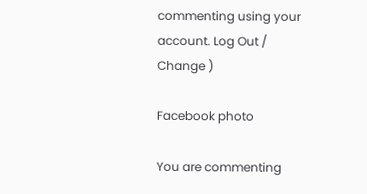commenting using your account. Log Out /  Change )

Facebook photo

You are commenting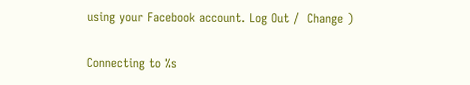using your Facebook account. Log Out /  Change )

Connecting to %s